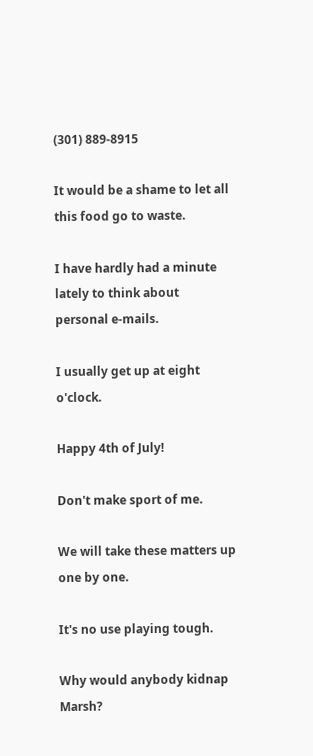(301) 889-8915

It would be a shame to let all this food go to waste.

I have hardly had a minute lately to think about personal e-mails.

I usually get up at eight o'clock.

Happy 4th of July!

Don't make sport of me.

We will take these matters up one by one.

It's no use playing tough.

Why would anybody kidnap Marsh?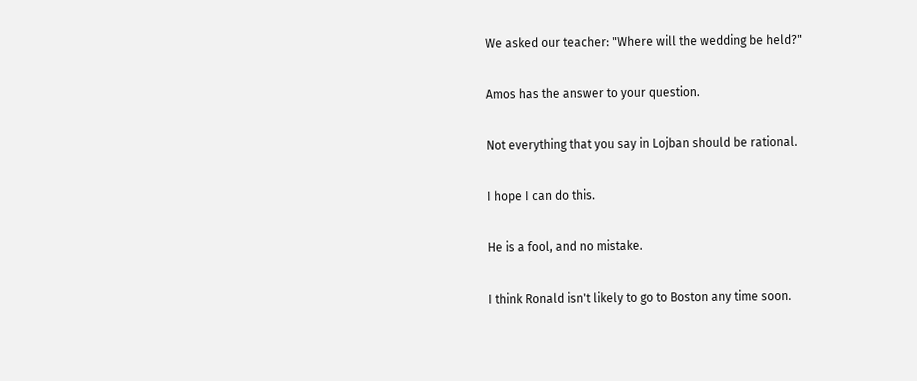We asked our teacher: "Where will the wedding be held?"

Amos has the answer to your question.

Not everything that you say in Lojban should be rational.

I hope I can do this.

He is a fool, and no mistake.

I think Ronald isn't likely to go to Boston any time soon.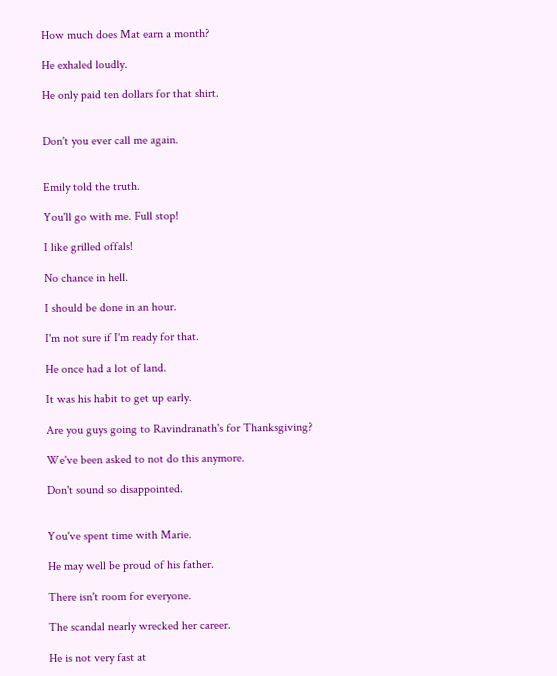How much does Mat earn a month?

He exhaled loudly.

He only paid ten dollars for that shirt.


Don't you ever call me again.


Emily told the truth.

You'll go with me. Full stop!

I like grilled offals!

No chance in hell.

I should be done in an hour.

I'm not sure if I'm ready for that.

He once had a lot of land.

It was his habit to get up early.

Are you guys going to Ravindranath's for Thanksgiving?

We've been asked to not do this anymore.

Don't sound so disappointed.


You've spent time with Marie.

He may well be proud of his father.

There isn't room for everyone.

The scandal nearly wrecked her career.

He is not very fast at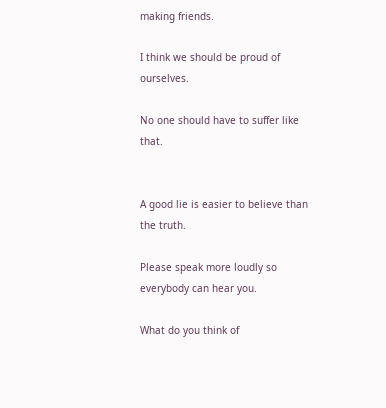making friends.

I think we should be proud of ourselves.

No one should have to suffer like that.


A good lie is easier to believe than the truth.

Please speak more loudly so everybody can hear you.

What do you think of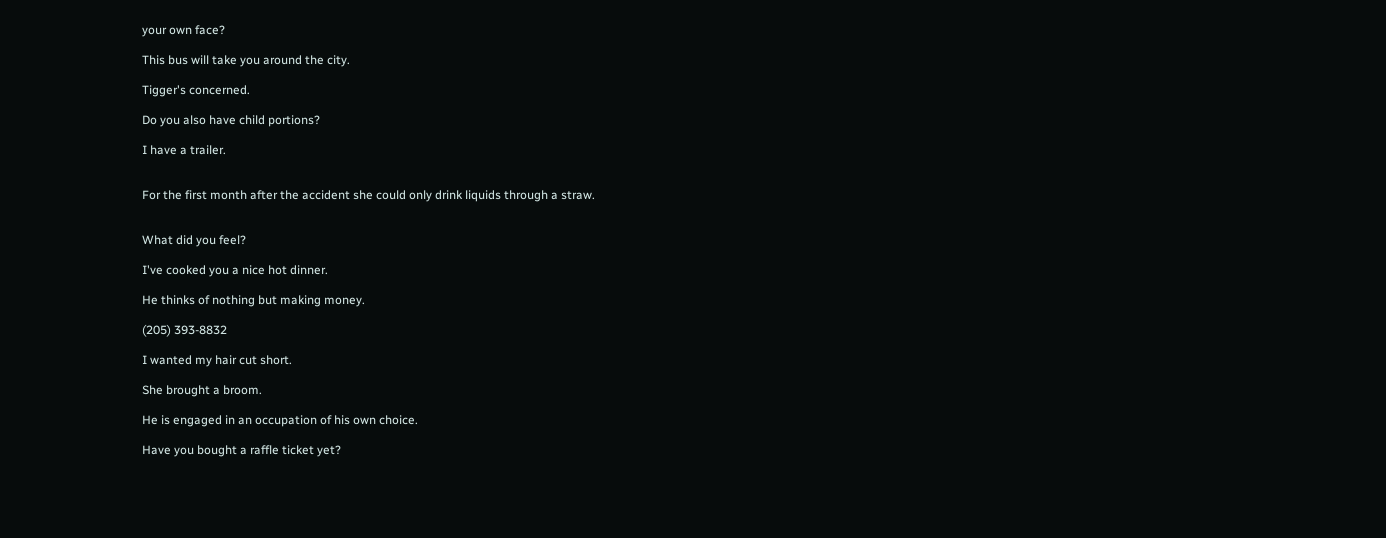your own face?

This bus will take you around the city.

Tigger's concerned.

Do you also have child portions?

I have a trailer.


For the first month after the accident she could only drink liquids through a straw.


What did you feel?

I've cooked you a nice hot dinner.

He thinks of nothing but making money.

(205) 393-8832

I wanted my hair cut short.

She brought a broom.

He is engaged in an occupation of his own choice.

Have you bought a raffle ticket yet?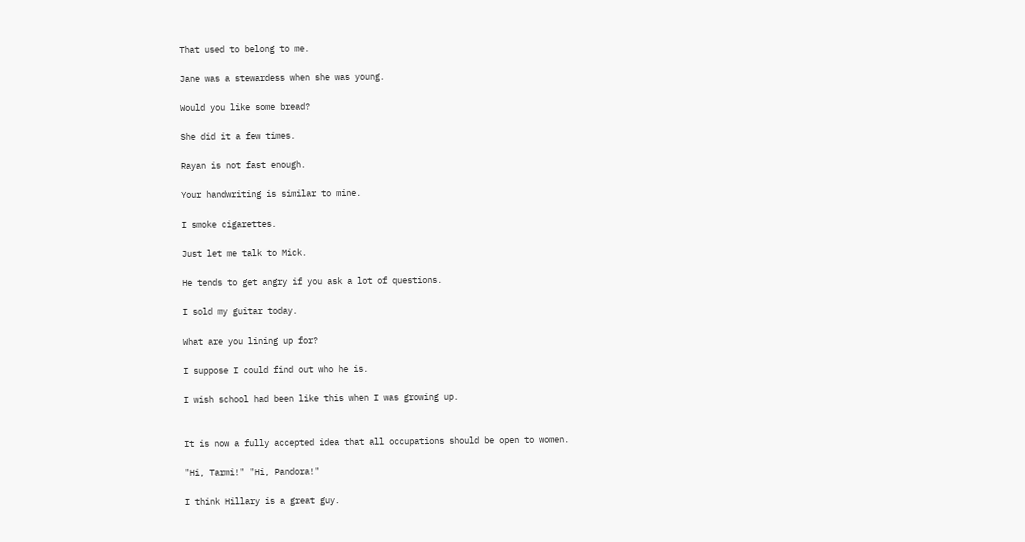That used to belong to me.

Jane was a stewardess when she was young.

Would you like some bread?

She did it a few times.

Rayan is not fast enough.

Your handwriting is similar to mine.

I smoke cigarettes.

Just let me talk to Mick.

He tends to get angry if you ask a lot of questions.

I sold my guitar today.

What are you lining up for?

I suppose I could find out who he is.

I wish school had been like this when I was growing up.


It is now a fully accepted idea that all occupations should be open to women.

"Hi, Tarmi!" "Hi, Pandora!"

I think Hillary is a great guy.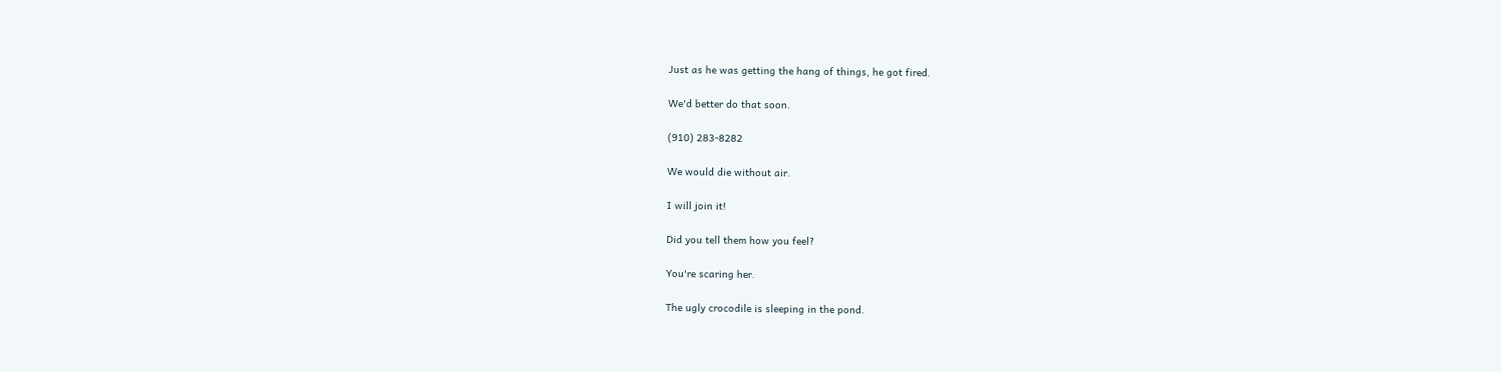Just as he was getting the hang of things, he got fired.

We'd better do that soon.

(910) 283-8282

We would die without air.

I will join it!

Did you tell them how you feel?

You're scaring her.

The ugly crocodile is sleeping in the pond.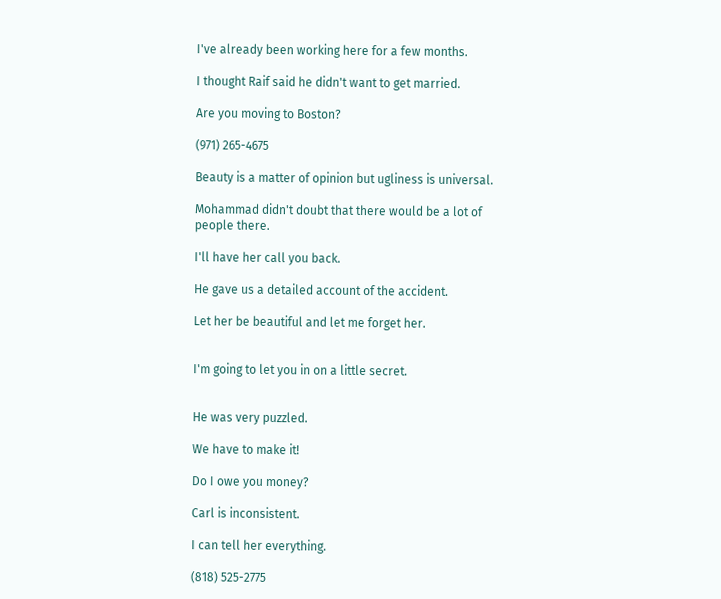I've already been working here for a few months.

I thought Raif said he didn't want to get married.

Are you moving to Boston?

(971) 265-4675

Beauty is a matter of opinion but ugliness is universal.

Mohammad didn't doubt that there would be a lot of people there.

I'll have her call you back.

He gave us a detailed account of the accident.

Let her be beautiful and let me forget her.


I'm going to let you in on a little secret.


He was very puzzled.

We have to make it!

Do I owe you money?

Carl is inconsistent.

I can tell her everything.

(818) 525-2775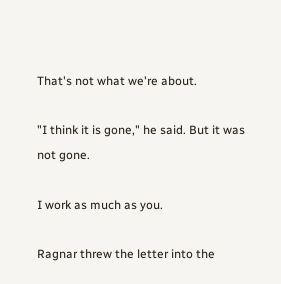That's not what we're about.

"I think it is gone," he said. But it was not gone.

I work as much as you.

Ragnar threw the letter into the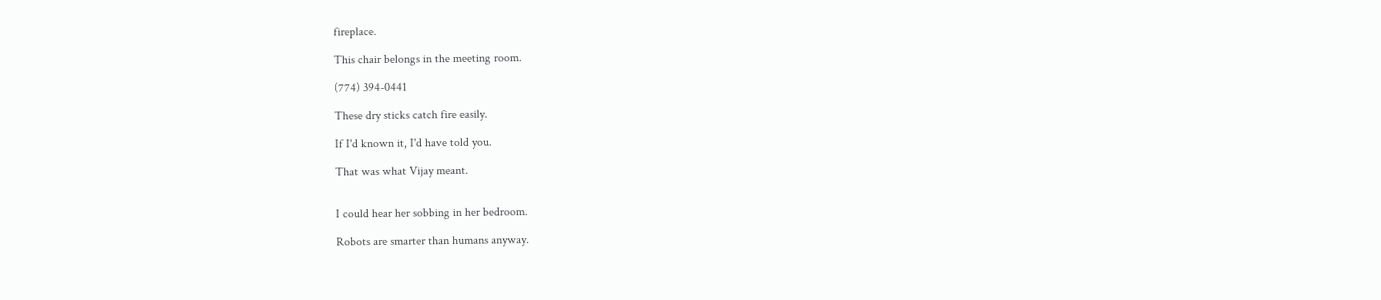fireplace.

This chair belongs in the meeting room.

(774) 394-0441

These dry sticks catch fire easily.

If I'd known it, I'd have told you.

That was what Vijay meant.


I could hear her sobbing in her bedroom.

Robots are smarter than humans anyway.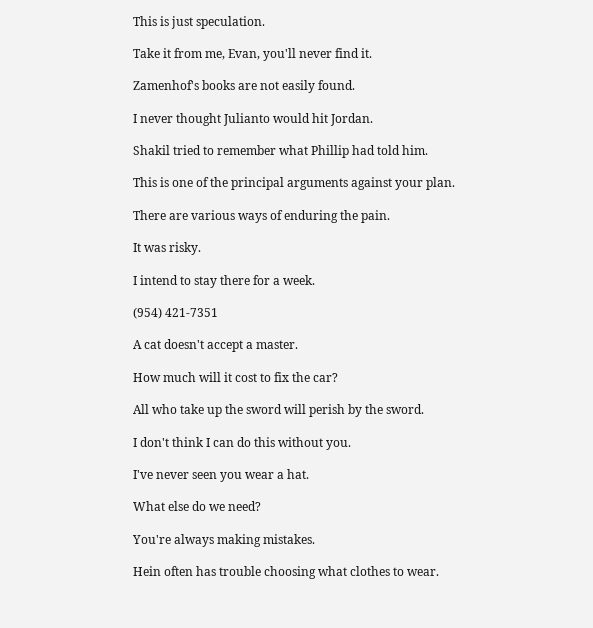This is just speculation.

Take it from me, Evan, you'll never find it.

Zamenhof's books are not easily found.

I never thought Julianto would hit Jordan.

Shakil tried to remember what Phillip had told him.

This is one of the principal arguments against your plan.

There are various ways of enduring the pain.

It was risky.

I intend to stay there for a week.

(954) 421-7351

A cat doesn't accept a master.

How much will it cost to fix the car?

All who take up the sword will perish by the sword.

I don't think I can do this without you.

I've never seen you wear a hat.

What else do we need?

You're always making mistakes.

Hein often has trouble choosing what clothes to wear.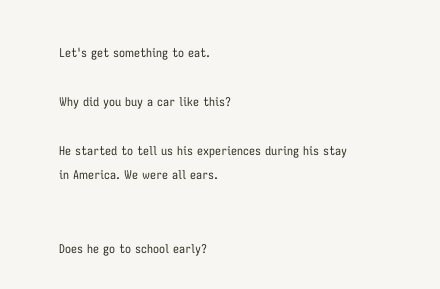Let's get something to eat.

Why did you buy a car like this?

He started to tell us his experiences during his stay in America. We were all ears.


Does he go to school early?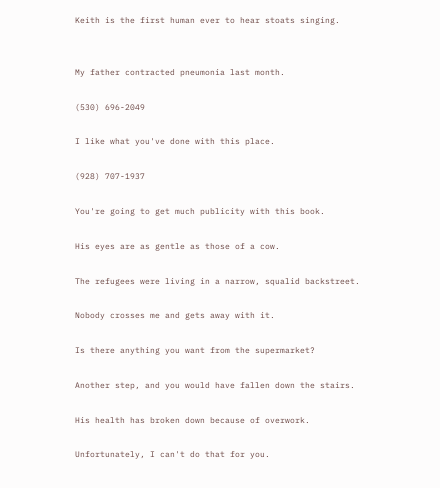Keith is the first human ever to hear stoats singing.


My father contracted pneumonia last month.

(530) 696-2049

I like what you've done with this place.

(928) 707-1937

You're going to get much publicity with this book.

His eyes are as gentle as those of a cow.

The refugees were living in a narrow, squalid backstreet.

Nobody crosses me and gets away with it.

Is there anything you want from the supermarket?

Another step, and you would have fallen down the stairs.

His health has broken down because of overwork.

Unfortunately, I can't do that for you.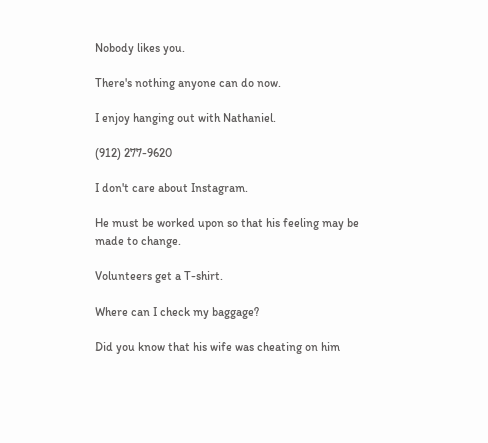Nobody likes you.

There's nothing anyone can do now.

I enjoy hanging out with Nathaniel.

(912) 277-9620

I don't care about Instagram.

He must be worked upon so that his feeling may be made to change.

Volunteers get a T-shirt.

Where can I check my baggage?

Did you know that his wife was cheating on him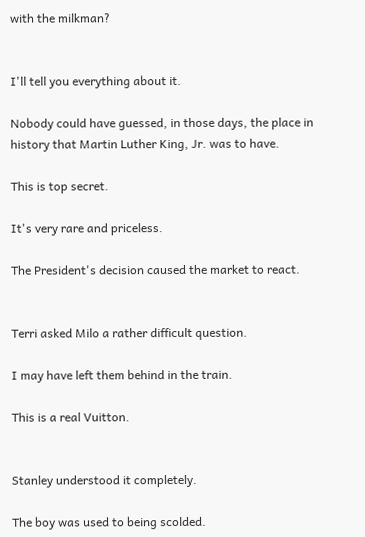with the milkman?


I'll tell you everything about it.

Nobody could have guessed, in those days, the place in history that Martin Luther King, Jr. was to have.

This is top secret.

It's very rare and priceless.

The President's decision caused the market to react.


Terri asked Milo a rather difficult question.

I may have left them behind in the train.

This is a real Vuitton.


Stanley understood it completely.

The boy was used to being scolded.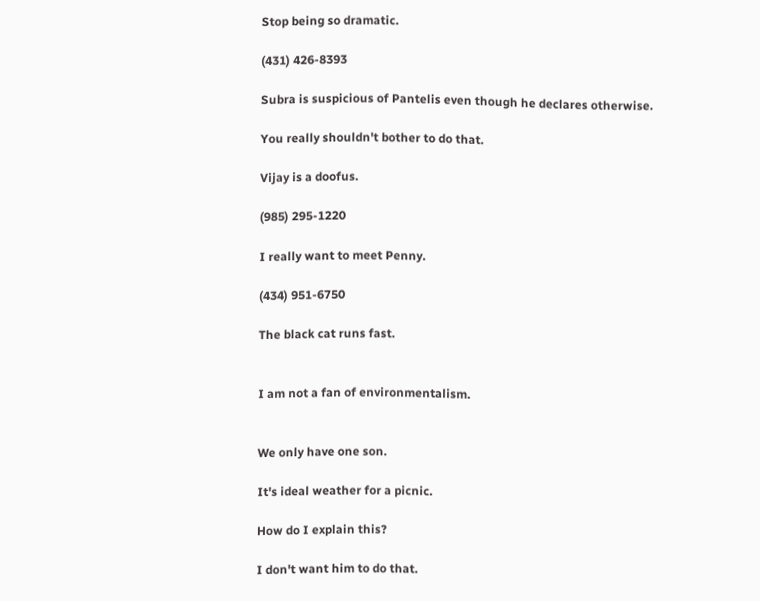Stop being so dramatic.

(431) 426-8393

Subra is suspicious of Pantelis even though he declares otherwise.

You really shouldn't bother to do that.

Vijay is a doofus.

(985) 295-1220

I really want to meet Penny.

(434) 951-6750

The black cat runs fast.


I am not a fan of environmentalism.


We only have one son.

It's ideal weather for a picnic.

How do I explain this?

I don't want him to do that.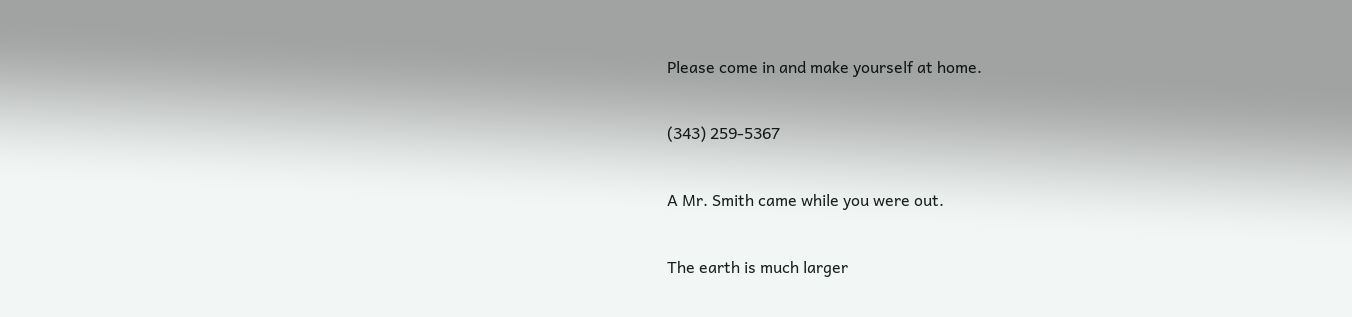Please come in and make yourself at home.

(343) 259-5367

A Mr. Smith came while you were out.

The earth is much larger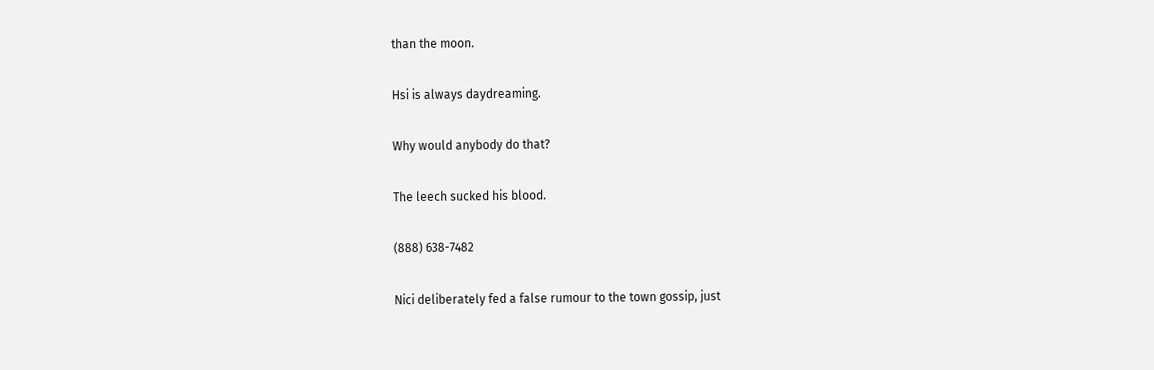than the moon.

Hsi is always daydreaming.

Why would anybody do that?

The leech sucked his blood.

(888) 638-7482

Nici deliberately fed a false rumour to the town gossip, just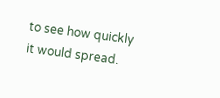to see how quickly it would spread.